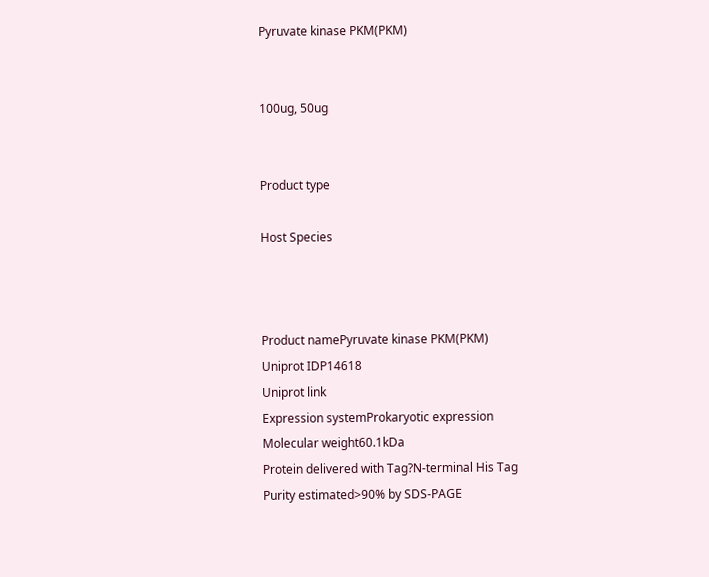Pyruvate kinase PKM(PKM)


100ug, 50ug


Product type

Host Species



Product namePyruvate kinase PKM(PKM)
Uniprot IDP14618
Uniprot link
Expression systemProkaryotic expression
Molecular weight60.1kDa
Protein delivered with Tag?N-terminal His Tag
Purity estimated>90% by SDS-PAGE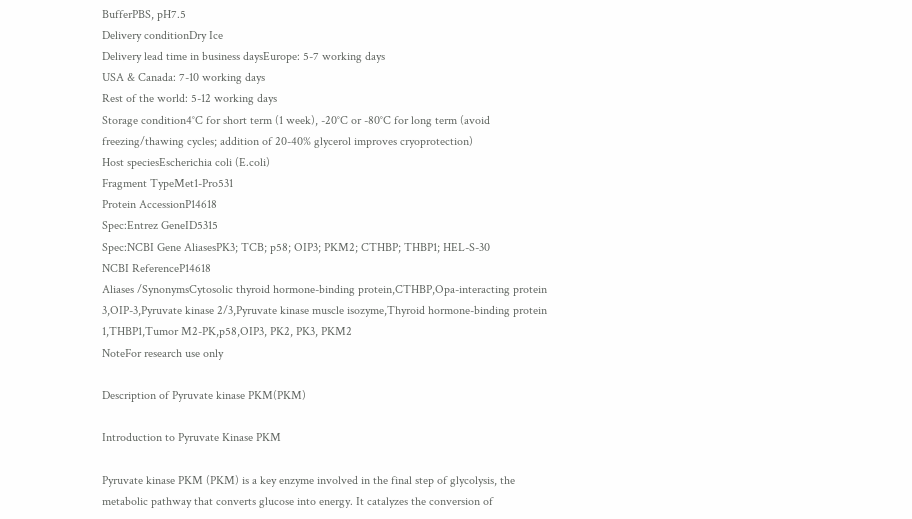BufferPBS, pH7.5
Delivery conditionDry Ice
Delivery lead time in business daysEurope: 5-7 working days
USA & Canada: 7-10 working days
Rest of the world: 5-12 working days
Storage condition4°C for short term (1 week), -20°C or -80°C for long term (avoid freezing/thawing cycles; addition of 20-40% glycerol improves cryoprotection)
Host speciesEscherichia coli (E.coli)
Fragment TypeMet1-Pro531
Protein AccessionP14618
Spec:Entrez GeneID5315
Spec:NCBI Gene AliasesPK3; TCB; p58; OIP3; PKM2; CTHBP; THBP1; HEL-S-30
NCBI ReferenceP14618
Aliases /SynonymsCytosolic thyroid hormone-binding protein,CTHBP,Opa-interacting protein 3,OIP-3,Pyruvate kinase 2/3,Pyruvate kinase muscle isozyme,Thyroid hormone-binding protein 1,THBP1,Tumor M2-PK,p58,OIP3, PK2, PK3, PKM2
NoteFor research use only

Description of Pyruvate kinase PKM(PKM)

Introduction to Pyruvate Kinase PKM

Pyruvate kinase PKM (PKM) is a key enzyme involved in the final step of glycolysis, the metabolic pathway that converts glucose into energy. It catalyzes the conversion of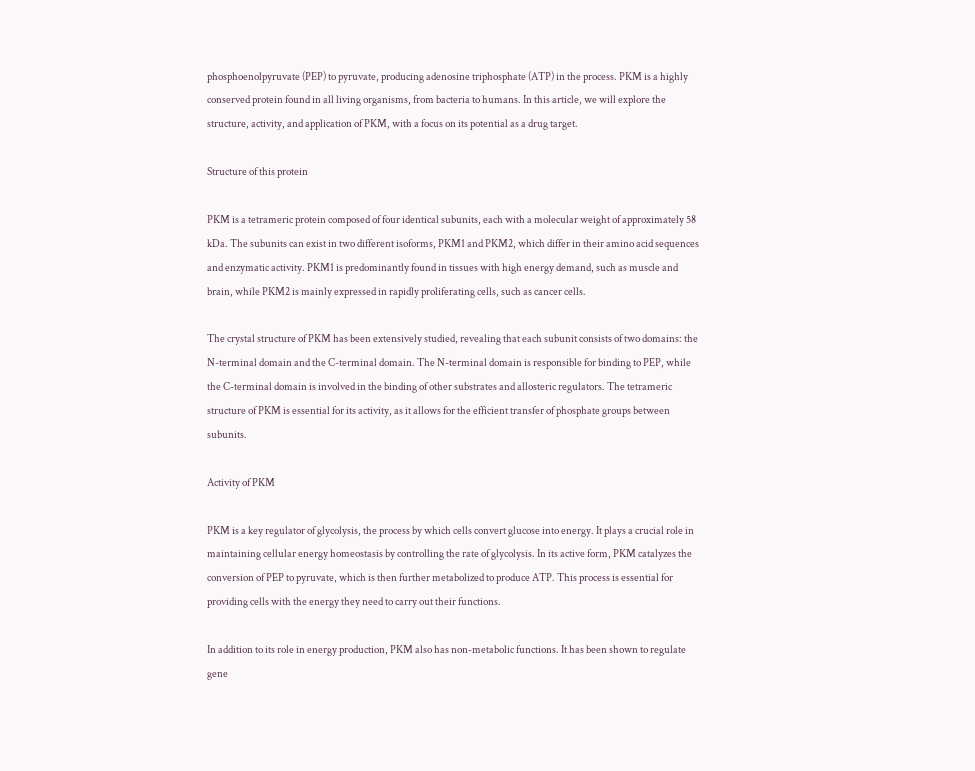phosphoenolpyruvate (PEP) to pyruvate, producing adenosine triphosphate (ATP) in the process. PKM is a highly conserved protein found in all living organisms, from bacteria to humans. In this article, we will explore the structure, activity, and application of PKM, with a focus on its potential as a drug target.

Structure of this protein

PKM is a tetrameric protein composed of four identical subunits, each with a molecular weight of approximately 58 kDa. The subunits can exist in two different isoforms, PKM1 and PKM2, which differ in their amino acid sequences and enzymatic activity. PKM1 is predominantly found in tissues with high energy demand, such as muscle and brain, while PKM2 is mainly expressed in rapidly proliferating cells, such as cancer cells.

The crystal structure of PKM has been extensively studied, revealing that each subunit consists of two domains: the N-terminal domain and the C-terminal domain. The N-terminal domain is responsible for binding to PEP, while the C-terminal domain is involved in the binding of other substrates and allosteric regulators. The tetrameric structure of PKM is essential for its activity, as it allows for the efficient transfer of phosphate groups between subunits.

Activity of PKM

PKM is a key regulator of glycolysis, the process by which cells convert glucose into energy. It plays a crucial role in maintaining cellular energy homeostasis by controlling the rate of glycolysis. In its active form, PKM catalyzes the conversion of PEP to pyruvate, which is then further metabolized to produce ATP. This process is essential for providing cells with the energy they need to carry out their functions.

In addition to its role in energy production, PKM also has non-metabolic functions. It has been shown to regulate gene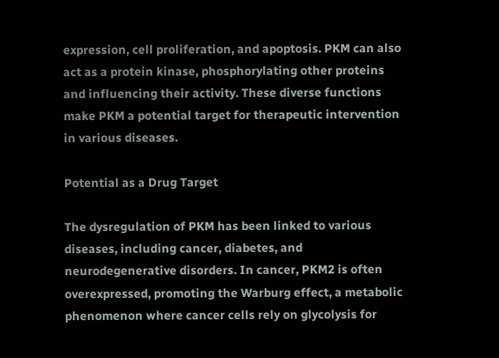expression, cell proliferation, and apoptosis. PKM can also act as a protein kinase, phosphorylating other proteins and influencing their activity. These diverse functions make PKM a potential target for therapeutic intervention in various diseases.

Potential as a Drug Target

The dysregulation of PKM has been linked to various diseases, including cancer, diabetes, and neurodegenerative disorders. In cancer, PKM2 is often overexpressed, promoting the Warburg effect, a metabolic phenomenon where cancer cells rely on glycolysis for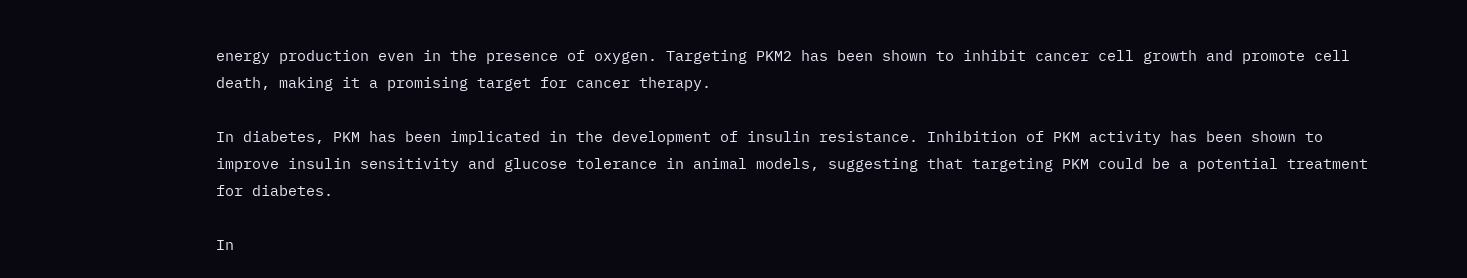energy production even in the presence of oxygen. Targeting PKM2 has been shown to inhibit cancer cell growth and promote cell death, making it a promising target for cancer therapy.

In diabetes, PKM has been implicated in the development of insulin resistance. Inhibition of PKM activity has been shown to improve insulin sensitivity and glucose tolerance in animal models, suggesting that targeting PKM could be a potential treatment for diabetes.

In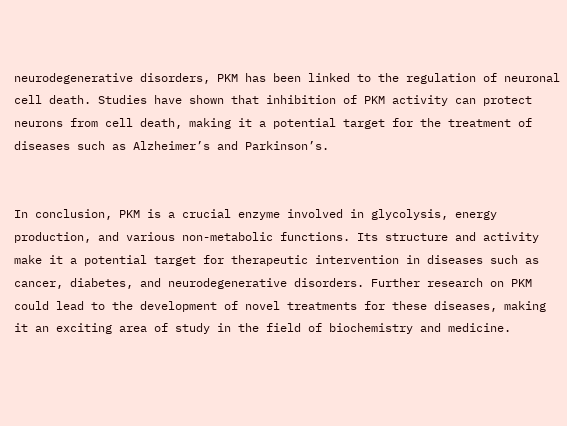neurodegenerative disorders, PKM has been linked to the regulation of neuronal cell death. Studies have shown that inhibition of PKM activity can protect neurons from cell death, making it a potential target for the treatment of diseases such as Alzheimer’s and Parkinson’s.


In conclusion, PKM is a crucial enzyme involved in glycolysis, energy production, and various non-metabolic functions. Its structure and activity make it a potential target for therapeutic intervention in diseases such as cancer, diabetes, and neurodegenerative disorders. Further research on PKM could lead to the development of novel treatments for these diseases, making it an exciting area of study in the field of biochemistry and medicine.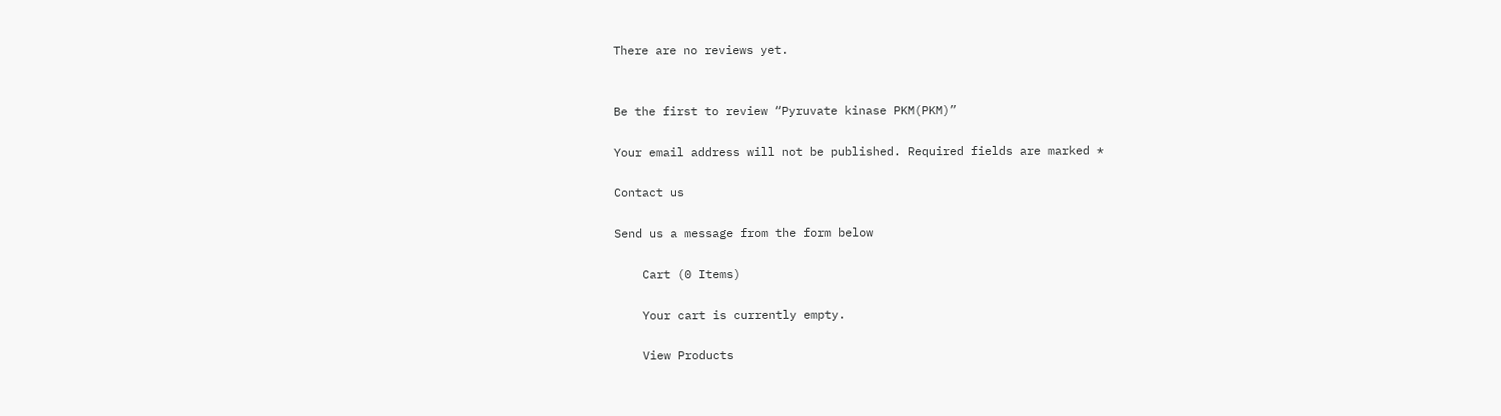There are no reviews yet.


Be the first to review “Pyruvate kinase PKM(PKM)”

Your email address will not be published. Required fields are marked *

Contact us

Send us a message from the form below

    Cart (0 Items)

    Your cart is currently empty.

    View Products